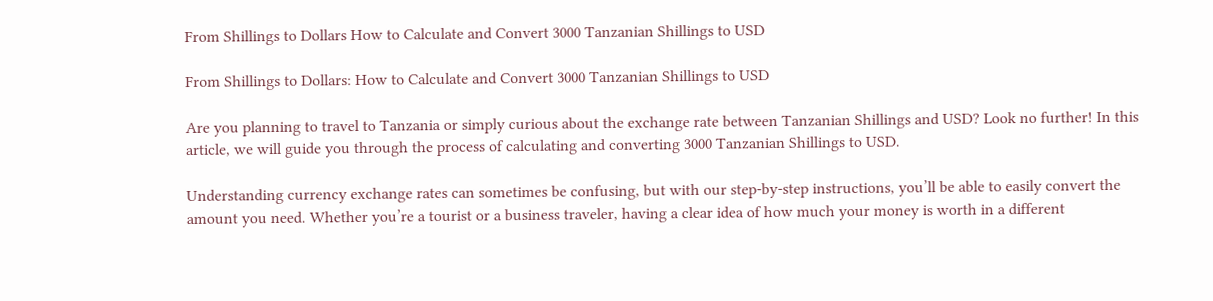From Shillings to Dollars How to Calculate and Convert 3000 Tanzanian Shillings to USD

From Shillings to Dollars: How to Calculate and Convert 3000 Tanzanian Shillings to USD

Are you planning to travel to Tanzania or simply curious about the exchange rate between Tanzanian Shillings and USD? Look no further! In this article, we will guide you through the process of calculating and converting 3000 Tanzanian Shillings to USD.

Understanding currency exchange rates can sometimes be confusing, but with our step-by-step instructions, you’ll be able to easily convert the amount you need. Whether you’re a tourist or a business traveler, having a clear idea of how much your money is worth in a different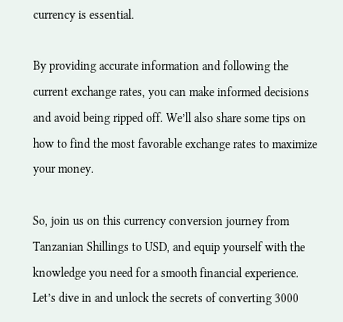currency is essential.

By providing accurate information and following the current exchange rates, you can make informed decisions and avoid being ripped off. We’ll also share some tips on how to find the most favorable exchange rates to maximize your money.

So, join us on this currency conversion journey from Tanzanian Shillings to USD, and equip yourself with the knowledge you need for a smooth financial experience. Let’s dive in and unlock the secrets of converting 3000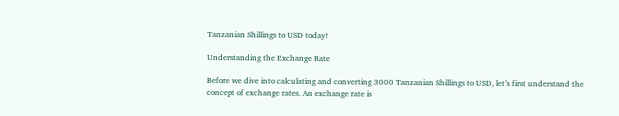Tanzanian Shillings to USD today!

Understanding the Exchange Rate

Before we dive into calculating and converting 3000 Tanzanian Shillings to USD, let’s first understand the concept of exchange rates. An exchange rate is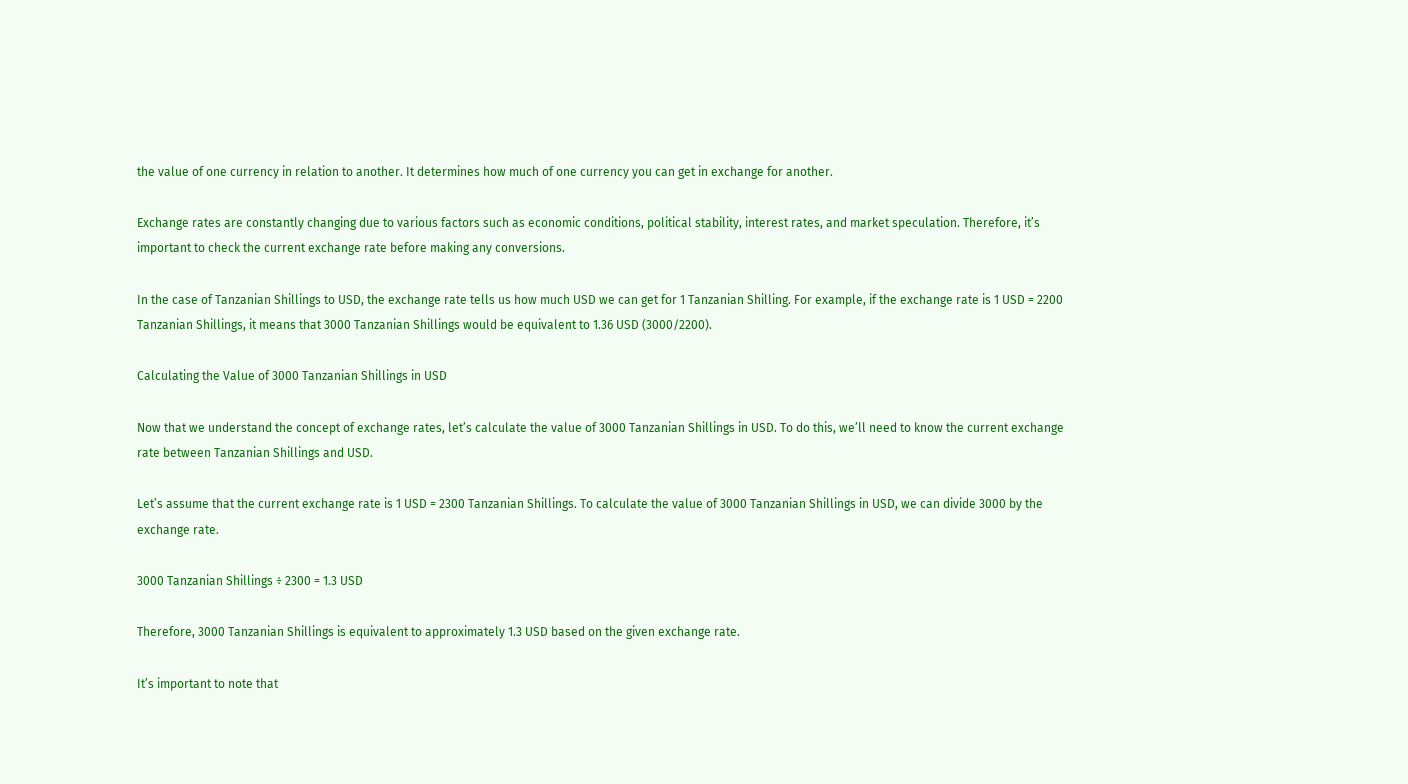the value of one currency in relation to another. It determines how much of one currency you can get in exchange for another.

Exchange rates are constantly changing due to various factors such as economic conditions, political stability, interest rates, and market speculation. Therefore, it’s important to check the current exchange rate before making any conversions.

In the case of Tanzanian Shillings to USD, the exchange rate tells us how much USD we can get for 1 Tanzanian Shilling. For example, if the exchange rate is 1 USD = 2200 Tanzanian Shillings, it means that 3000 Tanzanian Shillings would be equivalent to 1.36 USD (3000/2200).

Calculating the Value of 3000 Tanzanian Shillings in USD

Now that we understand the concept of exchange rates, let’s calculate the value of 3000 Tanzanian Shillings in USD. To do this, we’ll need to know the current exchange rate between Tanzanian Shillings and USD.

Let’s assume that the current exchange rate is 1 USD = 2300 Tanzanian Shillings. To calculate the value of 3000 Tanzanian Shillings in USD, we can divide 3000 by the exchange rate.

3000 Tanzanian Shillings ÷ 2300 = 1.3 USD

Therefore, 3000 Tanzanian Shillings is equivalent to approximately 1.3 USD based on the given exchange rate.

It’s important to note that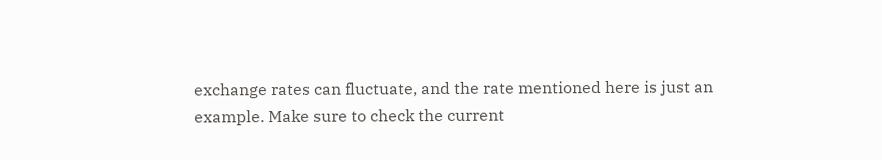exchange rates can fluctuate, and the rate mentioned here is just an example. Make sure to check the current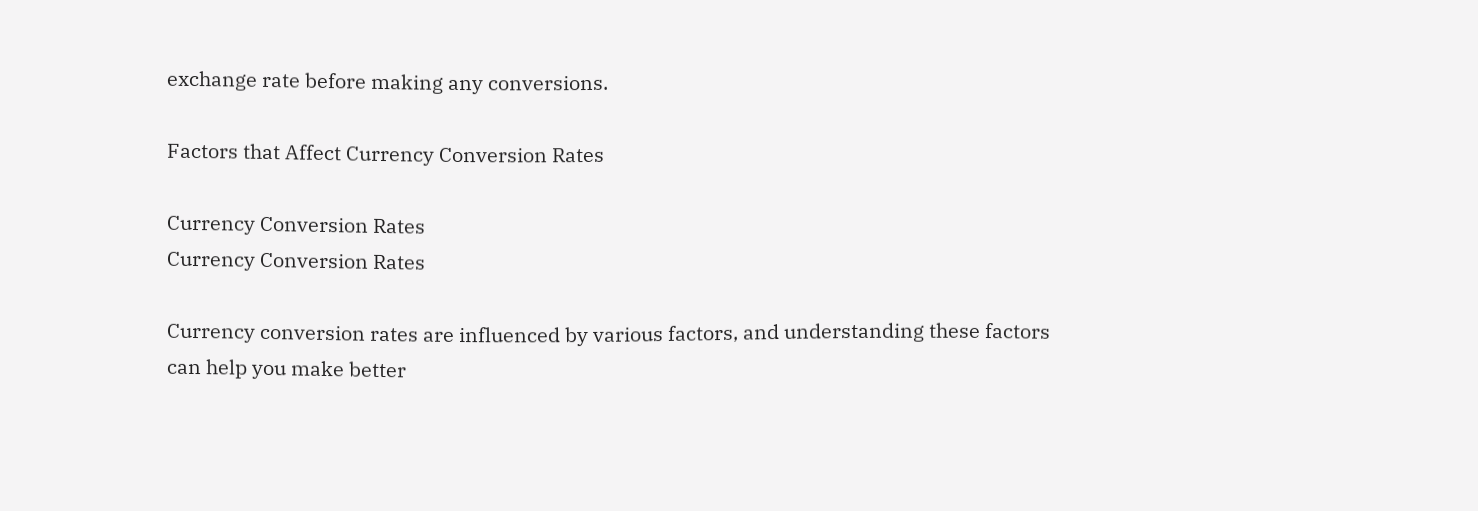exchange rate before making any conversions.

Factors that Affect Currency Conversion Rates

Currency Conversion Rates
Currency Conversion Rates

Currency conversion rates are influenced by various factors, and understanding these factors can help you make better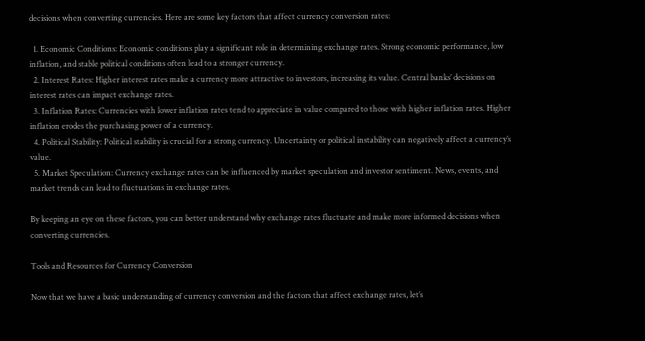decisions when converting currencies. Here are some key factors that affect currency conversion rates:

  1. Economic Conditions: Economic conditions play a significant role in determining exchange rates. Strong economic performance, low inflation, and stable political conditions often lead to a stronger currency.
  2. Interest Rates: Higher interest rates make a currency more attractive to investors, increasing its value. Central banks’ decisions on interest rates can impact exchange rates.
  3. Inflation Rates: Currencies with lower inflation rates tend to appreciate in value compared to those with higher inflation rates. Higher inflation erodes the purchasing power of a currency.
  4. Political Stability: Political stability is crucial for a strong currency. Uncertainty or political instability can negatively affect a currency’s value.
  5. Market Speculation: Currency exchange rates can be influenced by market speculation and investor sentiment. News, events, and market trends can lead to fluctuations in exchange rates.

By keeping an eye on these factors, you can better understand why exchange rates fluctuate and make more informed decisions when converting currencies.

Tools and Resources for Currency Conversion

Now that we have a basic understanding of currency conversion and the factors that affect exchange rates, let’s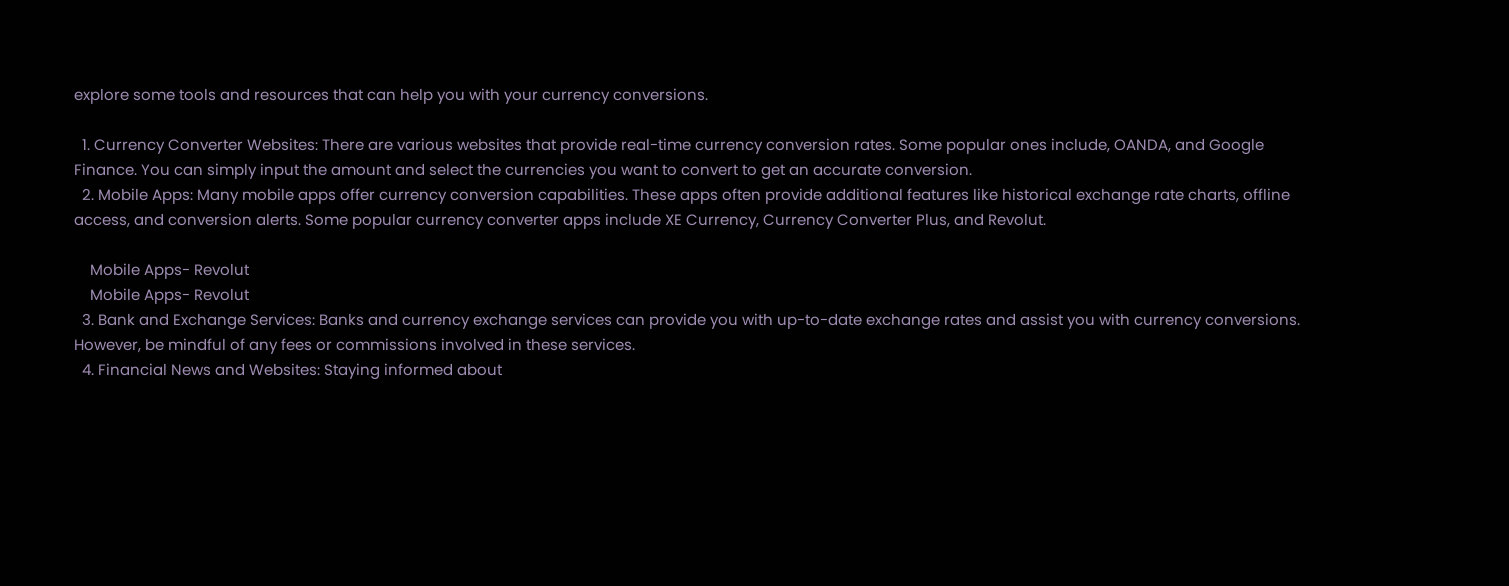explore some tools and resources that can help you with your currency conversions.

  1. Currency Converter Websites: There are various websites that provide real-time currency conversion rates. Some popular ones include, OANDA, and Google Finance. You can simply input the amount and select the currencies you want to convert to get an accurate conversion.
  2. Mobile Apps: Many mobile apps offer currency conversion capabilities. These apps often provide additional features like historical exchange rate charts, offline access, and conversion alerts. Some popular currency converter apps include XE Currency, Currency Converter Plus, and Revolut.

    Mobile Apps- Revolut
    Mobile Apps- Revolut
  3. Bank and Exchange Services: Banks and currency exchange services can provide you with up-to-date exchange rates and assist you with currency conversions. However, be mindful of any fees or commissions involved in these services.
  4. Financial News and Websites: Staying informed about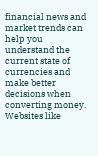financial news and market trends can help you understand the current state of currencies and make better decisions when converting money. Websites like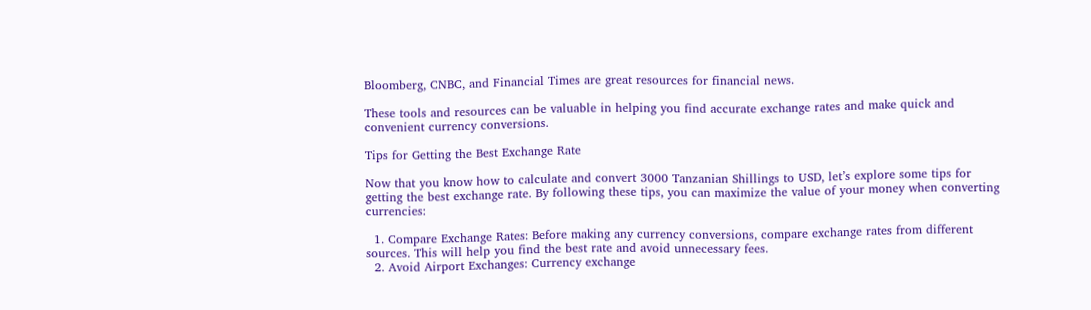Bloomberg, CNBC, and Financial Times are great resources for financial news.

These tools and resources can be valuable in helping you find accurate exchange rates and make quick and convenient currency conversions.

Tips for Getting the Best Exchange Rate

Now that you know how to calculate and convert 3000 Tanzanian Shillings to USD, let’s explore some tips for getting the best exchange rate. By following these tips, you can maximize the value of your money when converting currencies:

  1. Compare Exchange Rates: Before making any currency conversions, compare exchange rates from different sources. This will help you find the best rate and avoid unnecessary fees.
  2. Avoid Airport Exchanges: Currency exchange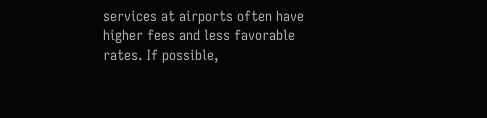services at airports often have higher fees and less favorable rates. If possible,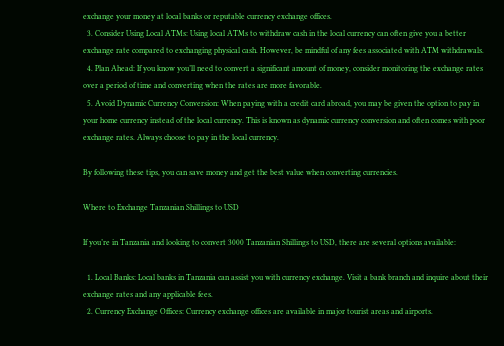exchange your money at local banks or reputable currency exchange offices.
  3. Consider Using Local ATMs: Using local ATMs to withdraw cash in the local currency can often give you a better exchange rate compared to exchanging physical cash. However, be mindful of any fees associated with ATM withdrawals.
  4. Plan Ahead: If you know you’ll need to convert a significant amount of money, consider monitoring the exchange rates over a period of time and converting when the rates are more favorable.
  5. Avoid Dynamic Currency Conversion: When paying with a credit card abroad, you may be given the option to pay in your home currency instead of the local currency. This is known as dynamic currency conversion and often comes with poor exchange rates. Always choose to pay in the local currency.

By following these tips, you can save money and get the best value when converting currencies.

Where to Exchange Tanzanian Shillings to USD

If you’re in Tanzania and looking to convert 3000 Tanzanian Shillings to USD, there are several options available:

  1. Local Banks: Local banks in Tanzania can assist you with currency exchange. Visit a bank branch and inquire about their exchange rates and any applicable fees.
  2. Currency Exchange Offices: Currency exchange offices are available in major tourist areas and airports.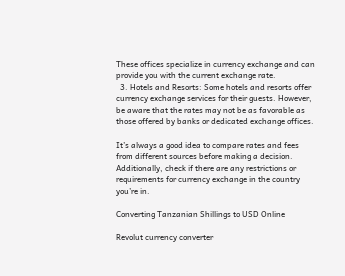These offices specialize in currency exchange and can provide you with the current exchange rate.
  3. Hotels and Resorts: Some hotels and resorts offer currency exchange services for their guests. However, be aware that the rates may not be as favorable as those offered by banks or dedicated exchange offices.

It’s always a good idea to compare rates and fees from different sources before making a decision. Additionally, check if there are any restrictions or requirements for currency exchange in the country you’re in.

Converting Tanzanian Shillings to USD Online

Revolut currency converter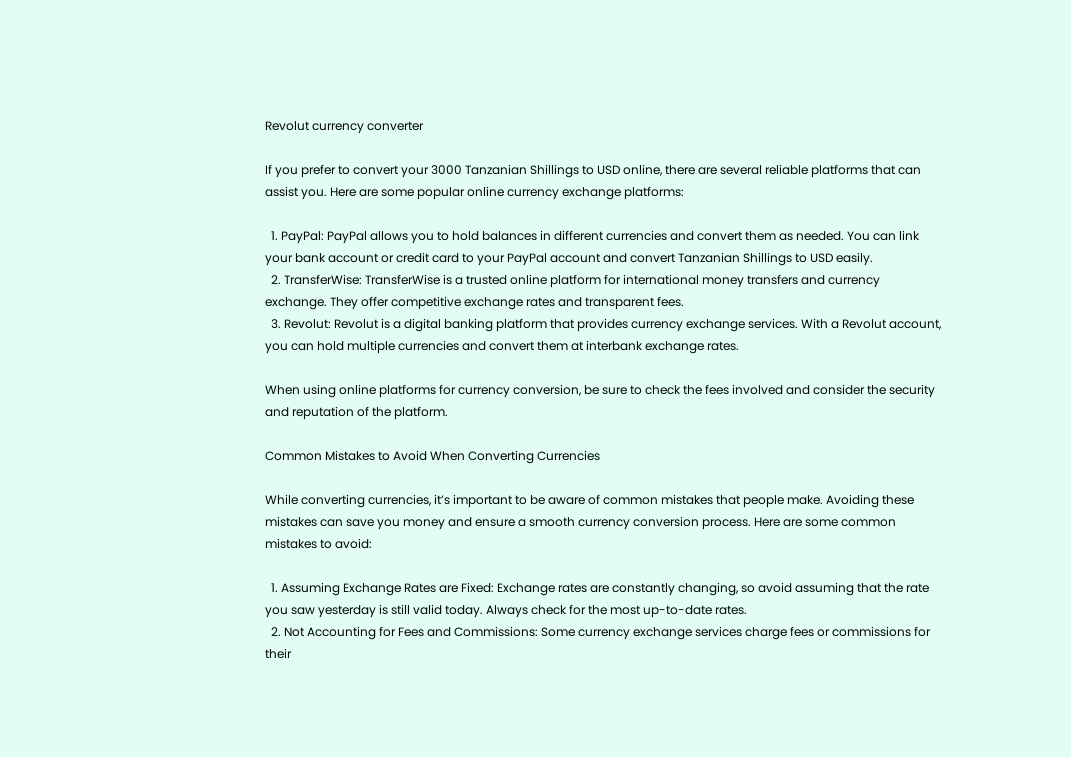Revolut currency converter

If you prefer to convert your 3000 Tanzanian Shillings to USD online, there are several reliable platforms that can assist you. Here are some popular online currency exchange platforms:

  1. PayPal: PayPal allows you to hold balances in different currencies and convert them as needed. You can link your bank account or credit card to your PayPal account and convert Tanzanian Shillings to USD easily.
  2. TransferWise: TransferWise is a trusted online platform for international money transfers and currency exchange. They offer competitive exchange rates and transparent fees.
  3. Revolut: Revolut is a digital banking platform that provides currency exchange services. With a Revolut account, you can hold multiple currencies and convert them at interbank exchange rates.

When using online platforms for currency conversion, be sure to check the fees involved and consider the security and reputation of the platform.

Common Mistakes to Avoid When Converting Currencies

While converting currencies, it’s important to be aware of common mistakes that people make. Avoiding these mistakes can save you money and ensure a smooth currency conversion process. Here are some common mistakes to avoid:

  1. Assuming Exchange Rates are Fixed: Exchange rates are constantly changing, so avoid assuming that the rate you saw yesterday is still valid today. Always check for the most up-to-date rates.
  2. Not Accounting for Fees and Commissions: Some currency exchange services charge fees or commissions for their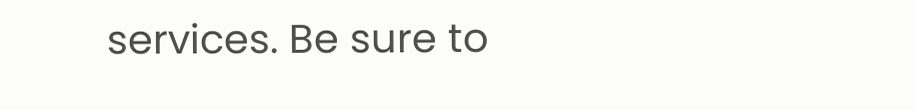services. Be sure to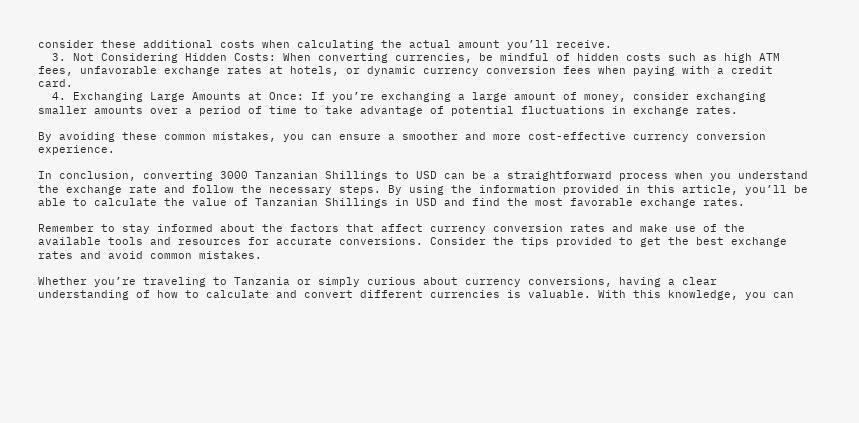consider these additional costs when calculating the actual amount you’ll receive.
  3. Not Considering Hidden Costs: When converting currencies, be mindful of hidden costs such as high ATM fees, unfavorable exchange rates at hotels, or dynamic currency conversion fees when paying with a credit card.
  4. Exchanging Large Amounts at Once: If you’re exchanging a large amount of money, consider exchanging smaller amounts over a period of time to take advantage of potential fluctuations in exchange rates.

By avoiding these common mistakes, you can ensure a smoother and more cost-effective currency conversion experience.

In conclusion, converting 3000 Tanzanian Shillings to USD can be a straightforward process when you understand the exchange rate and follow the necessary steps. By using the information provided in this article, you’ll be able to calculate the value of Tanzanian Shillings in USD and find the most favorable exchange rates.

Remember to stay informed about the factors that affect currency conversion rates and make use of the available tools and resources for accurate conversions. Consider the tips provided to get the best exchange rates and avoid common mistakes.

Whether you’re traveling to Tanzania or simply curious about currency conversions, having a clear understanding of how to calculate and convert different currencies is valuable. With this knowledge, you can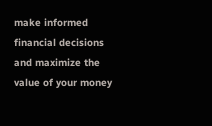make informed financial decisions and maximize the value of your money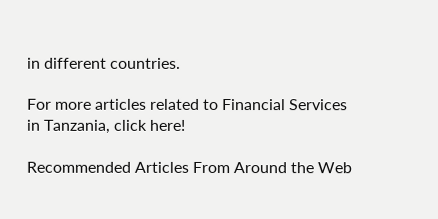in different countries.

For more articles related to Financial Services in Tanzania, click here!

Recommended Articles From Around the Web